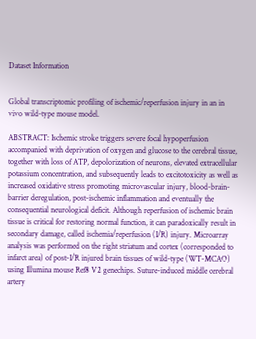Dataset Information


Global transcriptomic profiling of ischemic/reperfusion injury in an in vivo wild-type mouse model.

ABSTRACT: Ischemic stroke triggers severe focal hypoperfusion accompanied with deprivation of oxygen and glucose to the cerebral tissue, together with loss of ATP, depolorization of neurons, elevated extracellular potassium concentration, and subsequently leads to excitotoxicity as well as increased oxidative stress promoting microvascular injury, blood-brain-barrier deregulation, post-ischemic inflammation and eventually the consequential neurological deficit. Although reperfusion of ischemic brain tissue is critical for restoring normal function, it can paradoxically result in secondary damage, called ischemia/reperfusion (I/R) injury. Microarray analysis was performed on the right striatum and cortex (corresponded to infarct area) of post-I/R injured brain tissues of wild-type (WT-MCAO) using Illumina mouse Ref8 V2 genechips. Suture-induced middle cerebral artery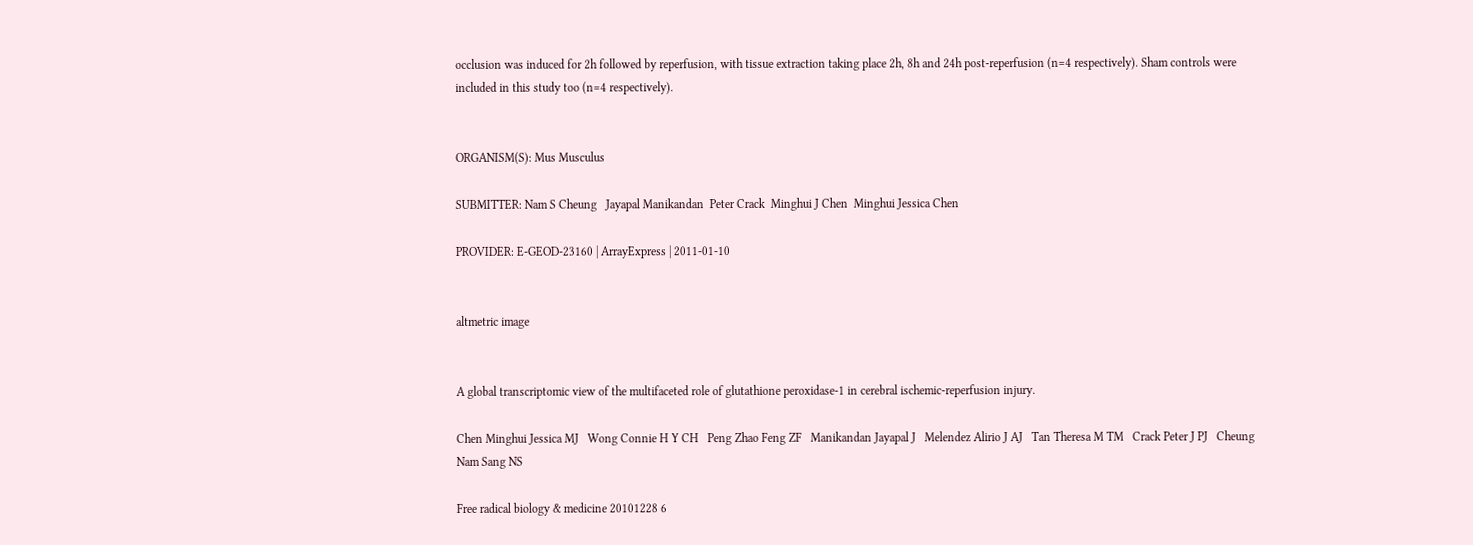occlusion was induced for 2h followed by reperfusion, with tissue extraction taking place 2h, 8h and 24h post-reperfusion (n=4 respectively). Sham controls were included in this study too (n=4 respectively).


ORGANISM(S): Mus Musculus

SUBMITTER: Nam S Cheung   Jayapal Manikandan  Peter Crack  Minghui J Chen  Minghui Jessica Chen

PROVIDER: E-GEOD-23160 | ArrayExpress | 2011-01-10


altmetric image


A global transcriptomic view of the multifaceted role of glutathione peroxidase-1 in cerebral ischemic-reperfusion injury.

Chen Minghui Jessica MJ   Wong Connie H Y CH   Peng Zhao Feng ZF   Manikandan Jayapal J   Melendez Alirio J AJ   Tan Theresa M TM   Crack Peter J PJ   Cheung Nam Sang NS

Free radical biology & medicine 20101228 6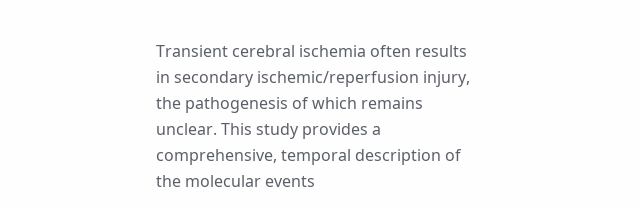Transient cerebral ischemia often results in secondary ischemic/reperfusion injury, the pathogenesis of which remains unclear. This study provides a comprehensive, temporal description of the molecular events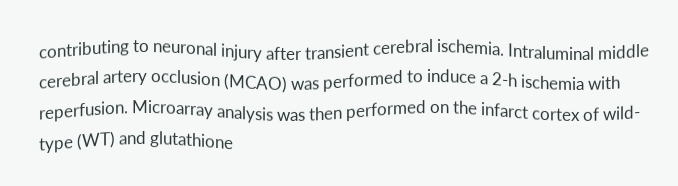contributing to neuronal injury after transient cerebral ischemia. Intraluminal middle cerebral artery occlusion (MCAO) was performed to induce a 2-h ischemia with reperfusion. Microarray analysis was then performed on the infarct cortex of wild-type (WT) and glutathione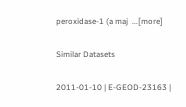peroxidase-1 (a maj  ...[more]

Similar Datasets

2011-01-10 | E-GEOD-23163 |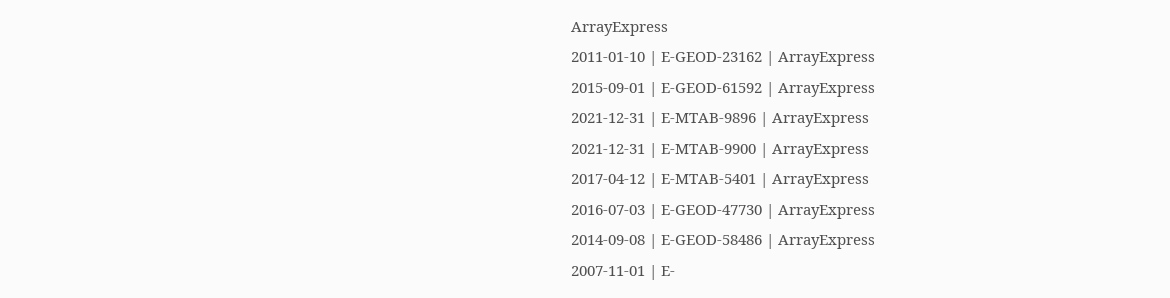ArrayExpress
2011-01-10 | E-GEOD-23162 | ArrayExpress
2015-09-01 | E-GEOD-61592 | ArrayExpress
2021-12-31 | E-MTAB-9896 | ArrayExpress
2021-12-31 | E-MTAB-9900 | ArrayExpress
2017-04-12 | E-MTAB-5401 | ArrayExpress
2016-07-03 | E-GEOD-47730 | ArrayExpress
2014-09-08 | E-GEOD-58486 | ArrayExpress
2007-11-01 | E-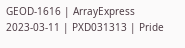GEOD-1616 | ArrayExpress
2023-03-11 | PXD031313 | Pride